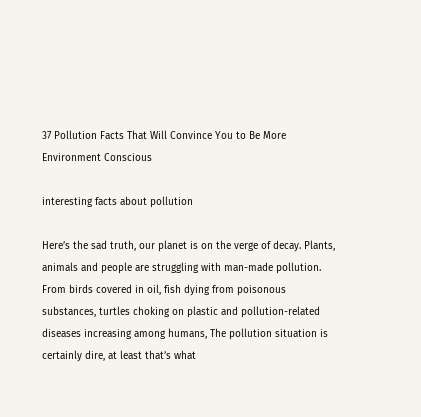37 Pollution Facts That Will Convince You to Be More Environment Conscious

interesting facts about pollution

Here’s the sad truth, our planet is on the verge of decay. Plants, animals and people are struggling with man-made pollution. From birds covered in oil, fish dying from poisonous substances, turtles choking on plastic and pollution-related diseases increasing among humans, The pollution situation is certainly dire, at least that’s what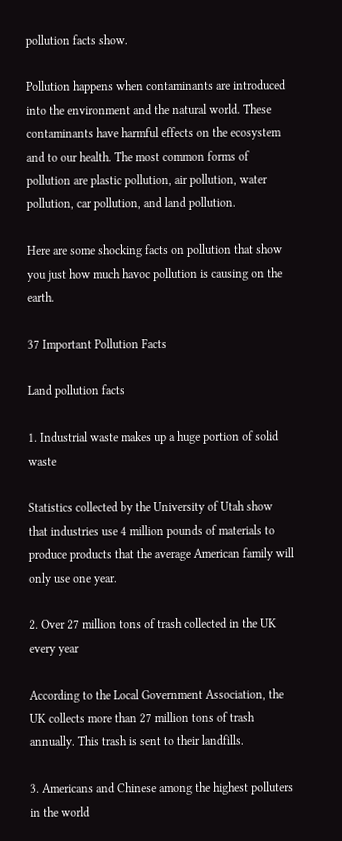pollution facts show.

Pollution happens when contaminants are introduced into the environment and the natural world. These contaminants have harmful effects on the ecosystem and to our health. The most common forms of pollution are plastic pollution, air pollution, water pollution, car pollution, and land pollution.

Here are some shocking facts on pollution that show you just how much havoc pollution is causing on the earth.

37 Important Pollution Facts

Land pollution facts

1. Industrial waste makes up a huge portion of solid waste

Statistics collected by the University of Utah show that industries use 4 million pounds of materials to produce products that the average American family will only use one year.

2. Over 27 million tons of trash collected in the UK every year

According to the Local Government Association, the UK collects more than 27 million tons of trash annually. This trash is sent to their landfills.

3. Americans and Chinese among the highest polluters in the world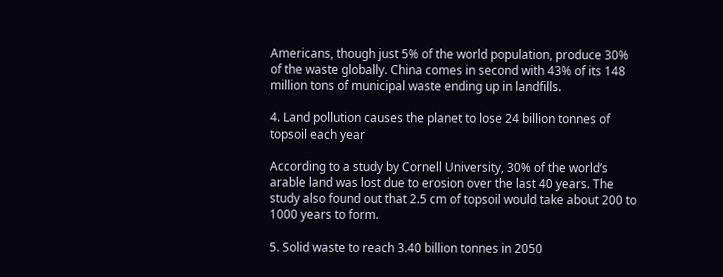Americans, though just 5% of the world population, produce 30% of the waste globally. China comes in second with 43% of its 148 million tons of municipal waste ending up in landfills.

4. Land pollution causes the planet to lose 24 billion tonnes of topsoil each year

According to a study by Cornell University, 30% of the world’s arable land was lost due to erosion over the last 40 years. The study also found out that 2.5 cm of topsoil would take about 200 to 1000 years to form.

5. Solid waste to reach 3.40 billion tonnes in 2050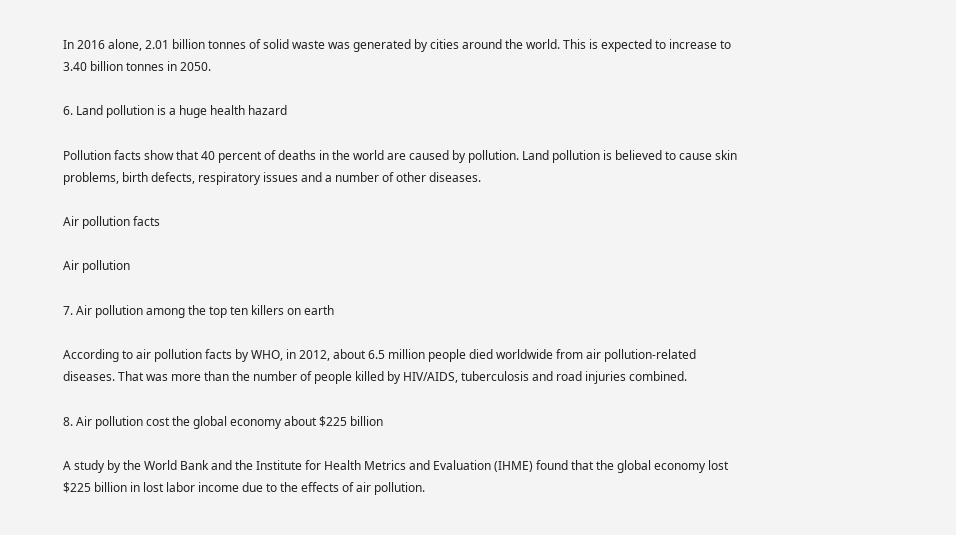In 2016 alone, 2.01 billion tonnes of solid waste was generated by cities around the world. This is expected to increase to 3.40 billion tonnes in 2050.

6. Land pollution is a huge health hazard

Pollution facts show that 40 percent of deaths in the world are caused by pollution. Land pollution is believed to cause skin problems, birth defects, respiratory issues and a number of other diseases.

Air pollution facts

Air pollution

7. Air pollution among the top ten killers on earth

According to air pollution facts by WHO, in 2012, about 6.5 million people died worldwide from air pollution-related diseases. That was more than the number of people killed by HIV/AIDS, tuberculosis and road injuries combined.

8. Air pollution cost the global economy about $225 billion

A study by the World Bank and the Institute for Health Metrics and Evaluation (IHME) found that the global economy lost $225 billion in lost labor income due to the effects of air pollution.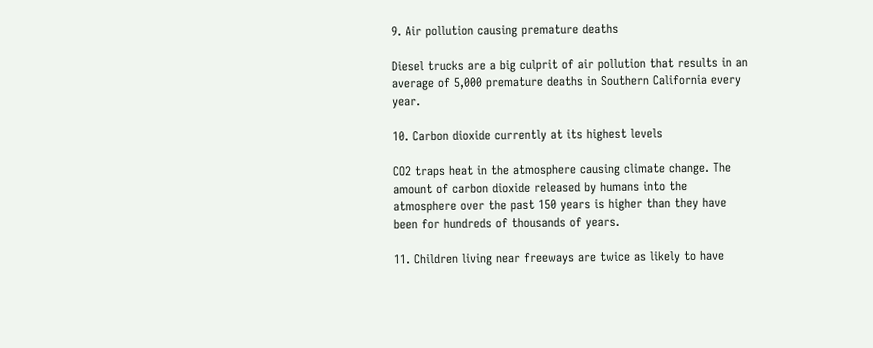9. Air pollution causing premature deaths

Diesel trucks are a big culprit of air pollution that results in an average of 5,000 premature deaths in Southern California every year.

10. Carbon dioxide currently at its highest levels

CO2 traps heat in the atmosphere causing climate change. The amount of carbon dioxide released by humans into the atmosphere over the past 150 years is higher than they have been for hundreds of thousands of years.

11. Children living near freeways are twice as likely to have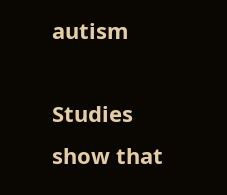autism

Studies show that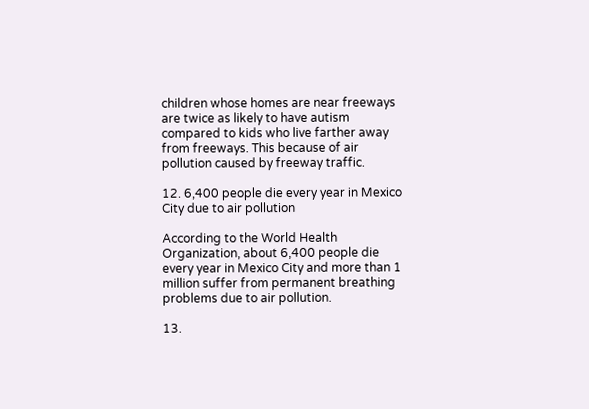children whose homes are near freeways are twice as likely to have autism compared to kids who live farther away from freeways. This because of air pollution caused by freeway traffic.

12. 6,400 people die every year in Mexico City due to air pollution

According to the World Health Organization, about 6,400 people die every year in Mexico City and more than 1 million suffer from permanent breathing problems due to air pollution.

13.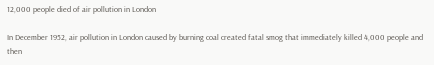12,000 people died of air pollution in London

In December 1952, air pollution in London caused by burning coal created fatal smog that immediately killed 4,000 people and then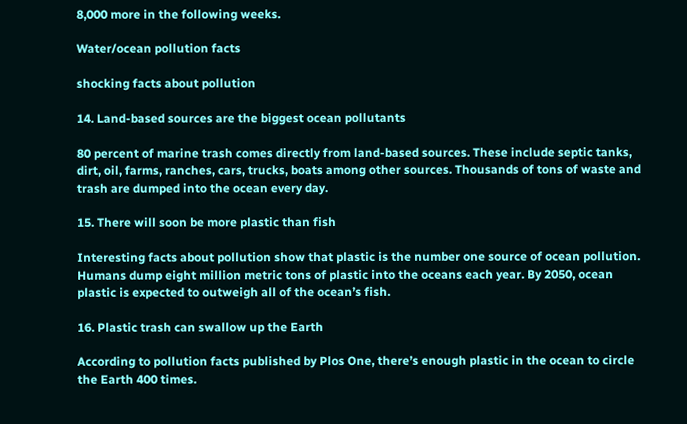8,000 more in the following weeks.

Water/ocean pollution facts

shocking facts about pollution

14. Land-based sources are the biggest ocean pollutants

80 percent of marine trash comes directly from land-based sources. These include septic tanks, dirt, oil, farms, ranches, cars, trucks, boats among other sources. Thousands of tons of waste and trash are dumped into the ocean every day.

15. There will soon be more plastic than fish

Interesting facts about pollution show that plastic is the number one source of ocean pollution. Humans dump eight million metric tons of plastic into the oceans each year. By 2050, ocean plastic is expected to outweigh all of the ocean’s fish.

16. Plastic trash can swallow up the Earth

According to pollution facts published by Plos One, there’s enough plastic in the ocean to circle the Earth 400 times.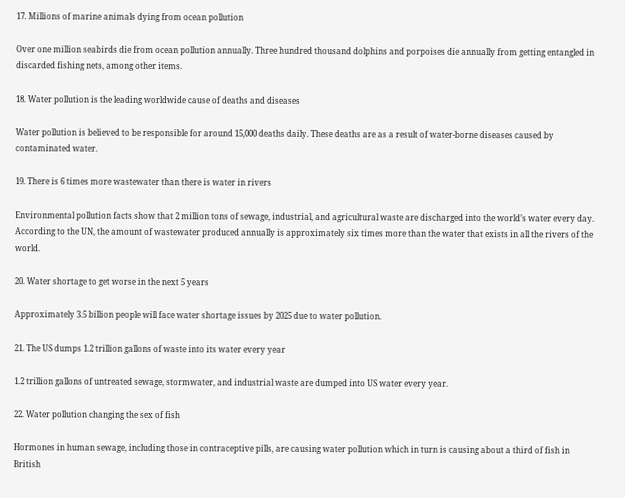17. Millions of marine animals dying from ocean pollution

Over one million seabirds die from ocean pollution annually. Three hundred thousand dolphins and porpoises die annually from getting entangled in discarded fishing nets, among other items.

18. Water pollution is the leading worldwide cause of deaths and diseases

Water pollution is believed to be responsible for around 15,000 deaths daily. These deaths are as a result of water-borne diseases caused by contaminated water.

19. There is 6 times more wastewater than there is water in rivers

Environmental pollution facts show that 2 million tons of sewage, industrial, and agricultural waste are discharged into the world’s water every day. According to the UN, the amount of wastewater produced annually is approximately six times more than the water that exists in all the rivers of the world.

20. Water shortage to get worse in the next 5 years

Approximately 3.5 billion people will face water shortage issues by 2025 due to water pollution.

21. The US dumps 1.2 trillion gallons of waste into its water every year

1.2 trillion gallons of untreated sewage, stormwater, and industrial waste are dumped into US water every year.

22. Water pollution changing the sex of fish

Hormones in human sewage, including those in contraceptive pills, are causing water pollution which in turn is causing about a third of fish in British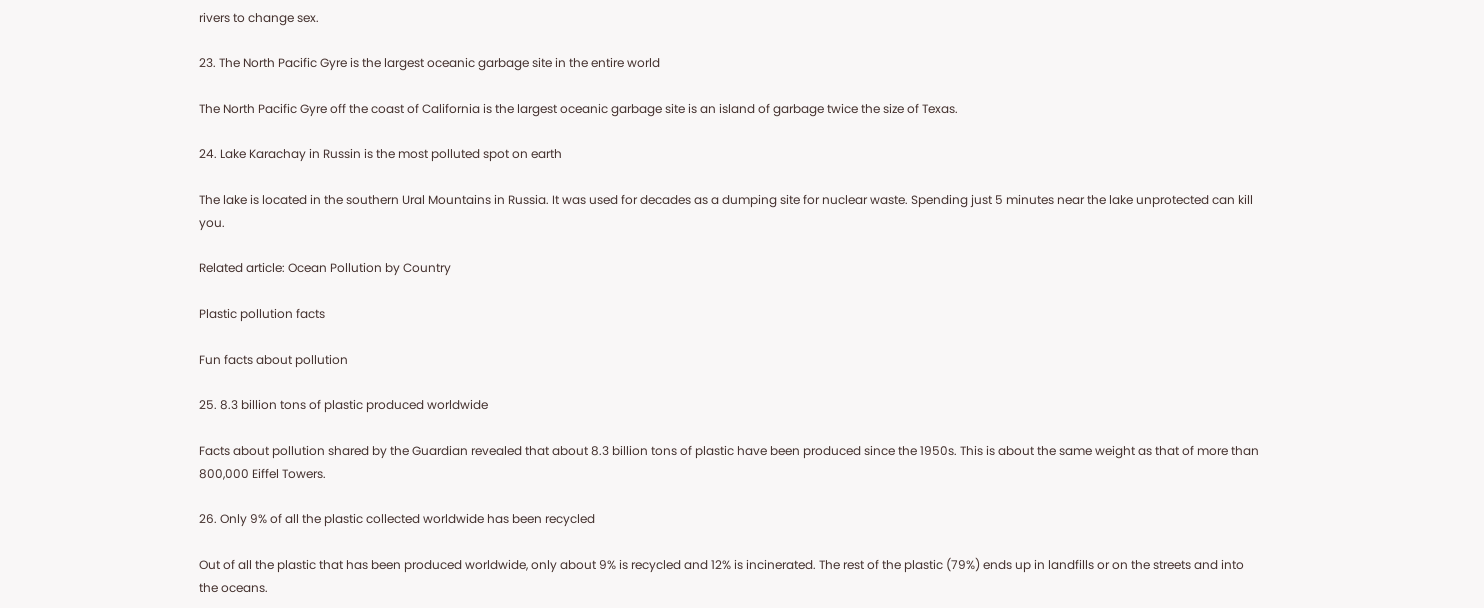rivers to change sex.

23. The North Pacific Gyre is the largest oceanic garbage site in the entire world

The North Pacific Gyre off the coast of California is the largest oceanic garbage site is an island of garbage twice the size of Texas.

24. Lake Karachay in Russin is the most polluted spot on earth

The lake is located in the southern Ural Mountains in Russia. It was used for decades as a dumping site for nuclear waste. Spending just 5 minutes near the lake unprotected can kill you.

Related article: Ocean Pollution by Country

Plastic pollution facts

Fun facts about pollution

25. 8.3 billion tons of plastic produced worldwide

Facts about pollution shared by the Guardian revealed that about 8.3 billion tons of plastic have been produced since the 1950s. This is about the same weight as that of more than 800,000 Eiffel Towers.

26. Only 9% of all the plastic collected worldwide has been recycled

Out of all the plastic that has been produced worldwide, only about 9% is recycled and 12% is incinerated. The rest of the plastic (79%) ends up in landfills or on the streets and into the oceans.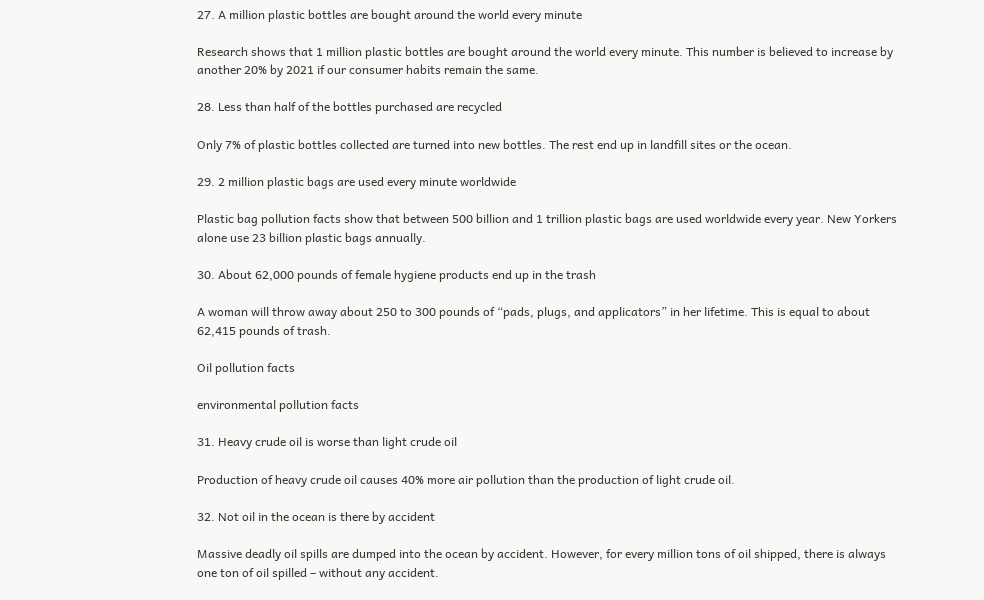27. A million plastic bottles are bought around the world every minute

Research shows that 1 million plastic bottles are bought around the world every minute. This number is believed to increase by another 20% by 2021 if our consumer habits remain the same.

28. Less than half of the bottles purchased are recycled

Only 7% of plastic bottles collected are turned into new bottles. The rest end up in landfill sites or the ocean.

29. 2 million plastic bags are used every minute worldwide

Plastic bag pollution facts show that between 500 billion and 1 trillion plastic bags are used worldwide every year. New Yorkers alone use 23 billion plastic bags annually.

30. About 62,000 pounds of female hygiene products end up in the trash

A woman will throw away about 250 to 300 pounds of “pads, plugs, and applicators” in her lifetime. This is equal to about 62,415 pounds of trash.

Oil pollution facts

environmental pollution facts

31. Heavy crude oil is worse than light crude oil

Production of heavy crude oil causes 40% more air pollution than the production of light crude oil.

32. Not oil in the ocean is there by accident

Massive deadly oil spills are dumped into the ocean by accident. However, for every million tons of oil shipped, there is always one ton of oil spilled – without any accident.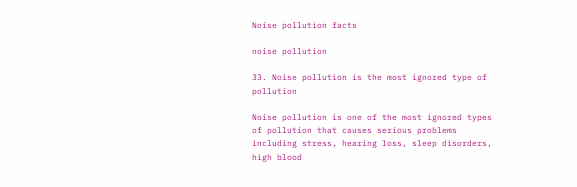Noise pollution facts

noise pollution

33. Noise pollution is the most ignored type of pollution

Noise pollution is one of the most ignored types of pollution that causes serious problems including stress, hearing loss, sleep disorders, high blood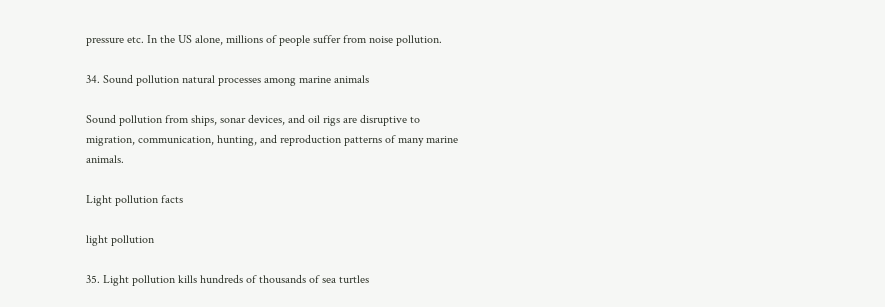pressure etc. In the US alone, millions of people suffer from noise pollution.

34. Sound pollution natural processes among marine animals

Sound pollution from ships, sonar devices, and oil rigs are disruptive to migration, communication, hunting, and reproduction patterns of many marine animals.

Light pollution facts

light pollution

35. Light pollution kills hundreds of thousands of sea turtles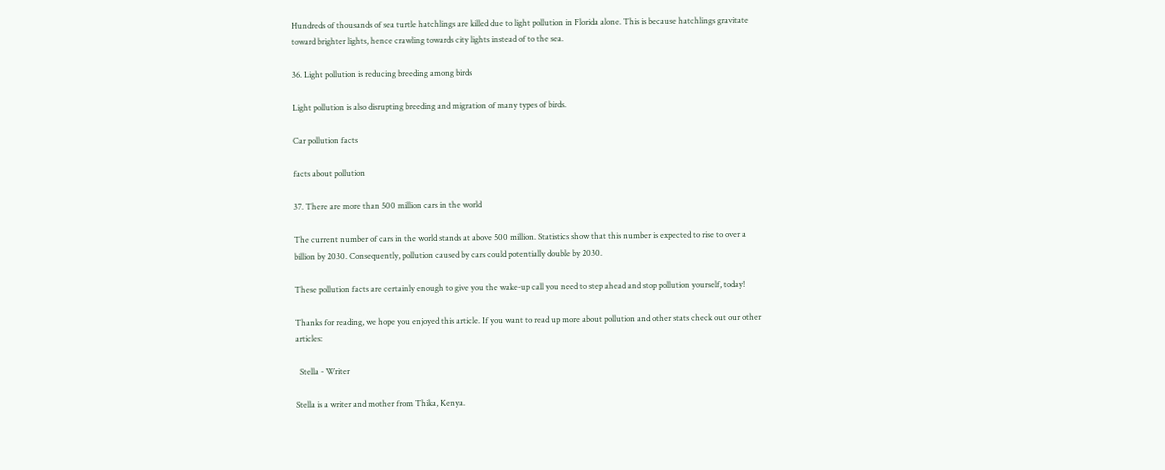Hundreds of thousands of sea turtle hatchlings are killed due to light pollution in Florida alone. This is because hatchlings gravitate toward brighter lights, hence crawling towards city lights instead of to the sea.

36. Light pollution is reducing breeding among birds

Light pollution is also disrupting breeding and migration of many types of birds.

Car pollution facts

facts about pollution

37. There are more than 500 million cars in the world

The current number of cars in the world stands at above 500 million. Statistics show that this number is expected to rise to over a billion by 2030. Consequently, pollution caused by cars could potentially double by 2030.

These pollution facts are certainly enough to give you the wake-up call you need to step ahead and stop pollution yourself, today!

Thanks for reading, we hope you enjoyed this article. If you want to read up more about pollution and other stats check out our other articles:

  Stella - Writer

Stella is a writer and mother from Thika, Kenya.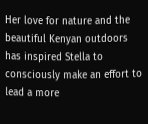Her love for nature and the beautiful Kenyan outdoors has inspired Stella to consciously make an effort to lead a more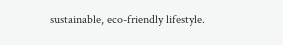sustainable, eco-friendly lifestyle.